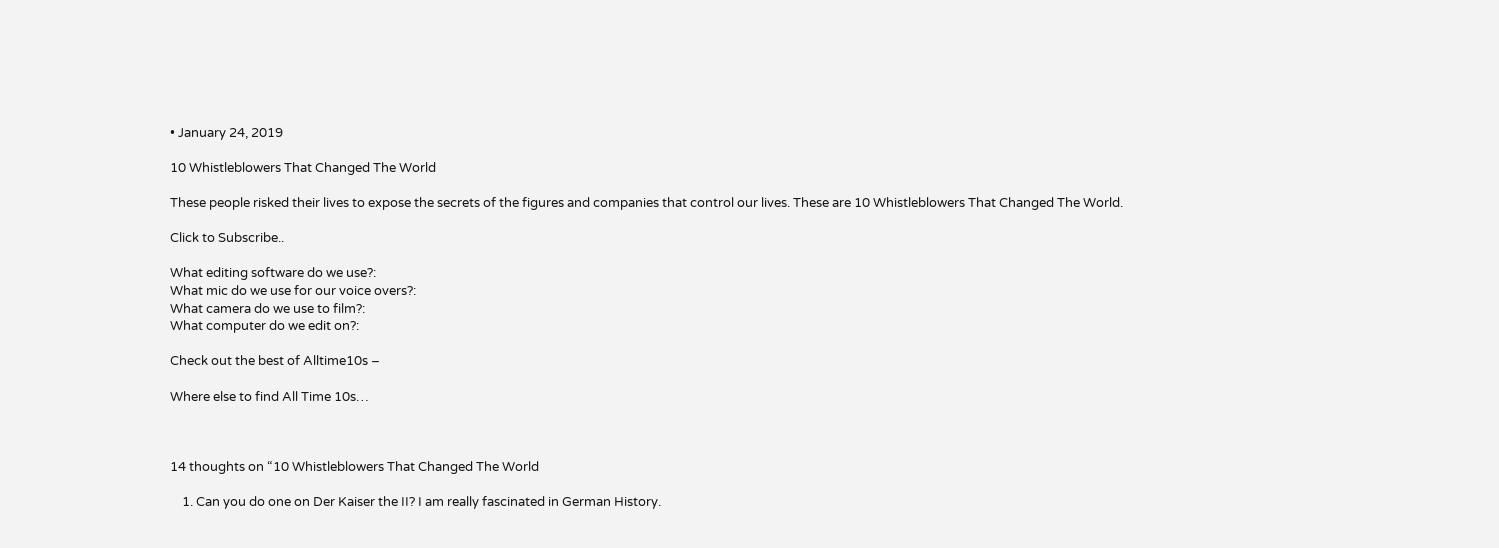• January 24, 2019

10 Whistleblowers That Changed The World

These people risked their lives to expose the secrets of the figures and companies that control our lives. These are 10 Whistleblowers That Changed The World.

Click to Subscribe..

What editing software do we use?:
What mic do we use for our voice overs?:
What camera do we use to film?:
What computer do we edit on?:

Check out the best of Alltime10s –

Where else to find All Time 10s…



14 thoughts on “10 Whistleblowers That Changed The World

    1. Can you do one on Der Kaiser the II? I am really fascinated in German History.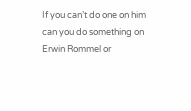If you can’t do one on him can you do something on Erwin Rommel or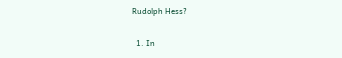Rudolph Hess?

  1. In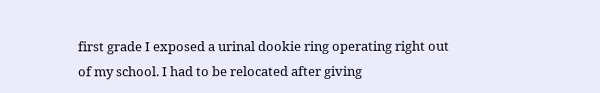first grade I exposed a urinal dookie ring operating right out of my school. I had to be relocated after giving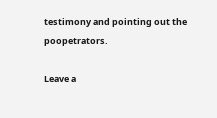testimony and pointing out the poopetrators.

Leave a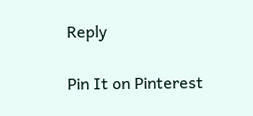Reply

Pin It on Pinterest